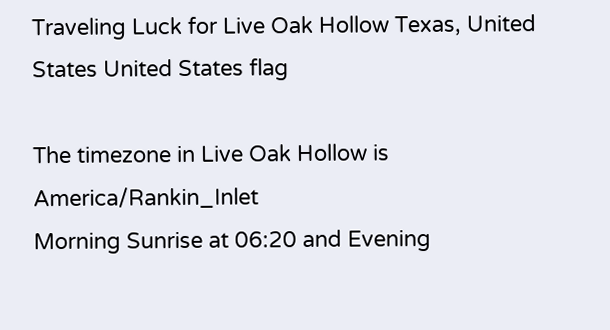Traveling Luck for Live Oak Hollow Texas, United States United States flag

The timezone in Live Oak Hollow is America/Rankin_Inlet
Morning Sunrise at 06:20 and Evening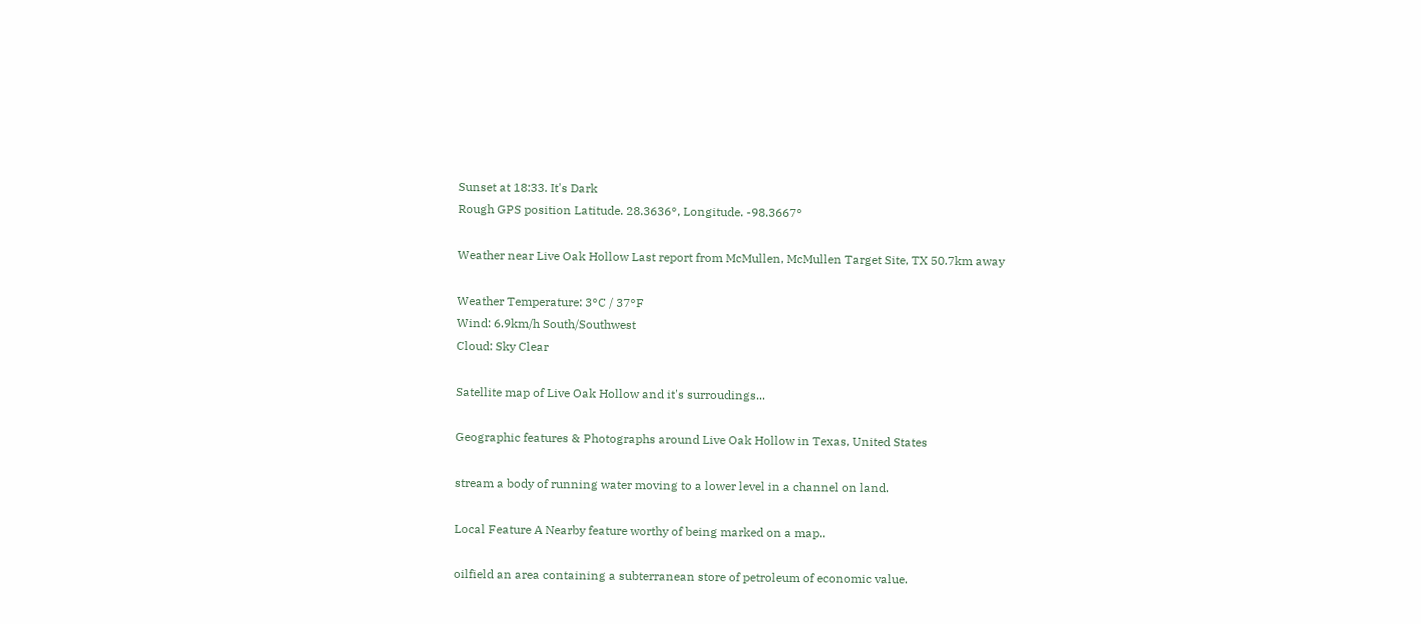Sunset at 18:33. It's Dark
Rough GPS position Latitude. 28.3636°, Longitude. -98.3667°

Weather near Live Oak Hollow Last report from McMullen, McMullen Target Site, TX 50.7km away

Weather Temperature: 3°C / 37°F
Wind: 6.9km/h South/Southwest
Cloud: Sky Clear

Satellite map of Live Oak Hollow and it's surroudings...

Geographic features & Photographs around Live Oak Hollow in Texas, United States

stream a body of running water moving to a lower level in a channel on land.

Local Feature A Nearby feature worthy of being marked on a map..

oilfield an area containing a subterranean store of petroleum of economic value.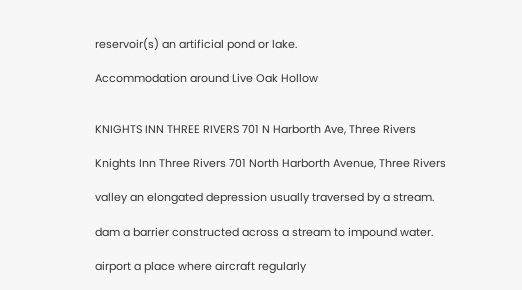reservoir(s) an artificial pond or lake.

Accommodation around Live Oak Hollow


KNIGHTS INN THREE RIVERS 701 N Harborth Ave, Three Rivers

Knights Inn Three Rivers 701 North Harborth Avenue, Three Rivers

valley an elongated depression usually traversed by a stream.

dam a barrier constructed across a stream to impound water.

airport a place where aircraft regularly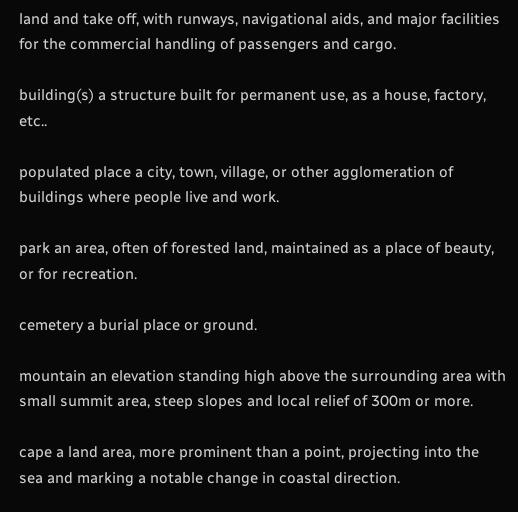land and take off, with runways, navigational aids, and major facilities for the commercial handling of passengers and cargo.

building(s) a structure built for permanent use, as a house, factory, etc..

populated place a city, town, village, or other agglomeration of buildings where people live and work.

park an area, often of forested land, maintained as a place of beauty, or for recreation.

cemetery a burial place or ground.

mountain an elevation standing high above the surrounding area with small summit area, steep slopes and local relief of 300m or more.

cape a land area, more prominent than a point, projecting into the sea and marking a notable change in coastal direction.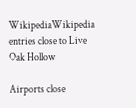WikipediaWikipedia entries close to Live Oak Hollow

Airports close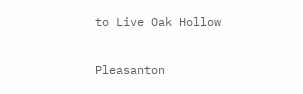to Live Oak Hollow

Pleasanton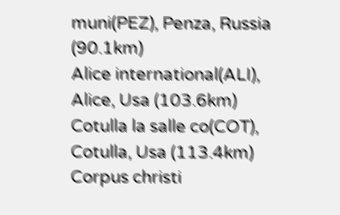muni(PEZ), Penza, Russia (90.1km)
Alice international(ALI), Alice, Usa (103.6km)
Cotulla la salle co(COT), Cotulla, Usa (113.4km)
Corpus christi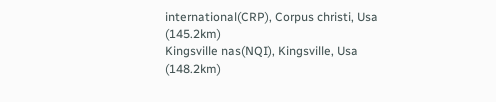international(CRP), Corpus christi, Usa (145.2km)
Kingsville nas(NQI), Kingsville, Usa (148.2km)